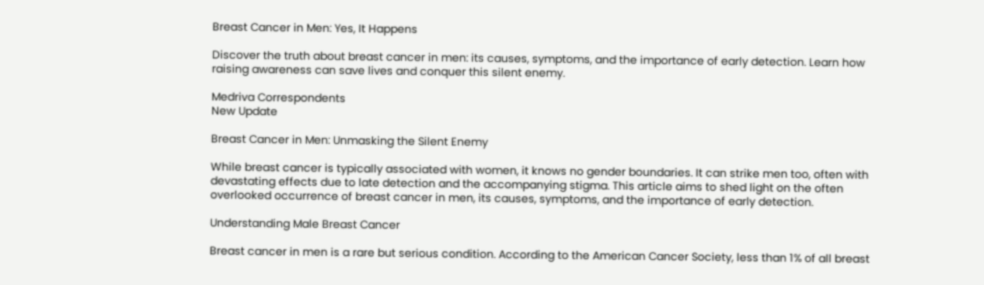Breast Cancer in Men: Yes, It Happens

Discover the truth about breast cancer in men: its causes, symptoms, and the importance of early detection. Learn how raising awareness can save lives and conquer this silent enemy.

Medriva Correspondents
New Update

Breast Cancer in Men: Unmasking the Silent Enemy

While breast cancer is typically associated with women, it knows no gender boundaries. It can strike men too, often with devastating effects due to late detection and the accompanying stigma. This article aims to shed light on the often overlooked occurrence of breast cancer in men, its causes, symptoms, and the importance of early detection.

Understanding Male Breast Cancer

Breast cancer in men is a rare but serious condition. According to the American Cancer Society, less than 1% of all breast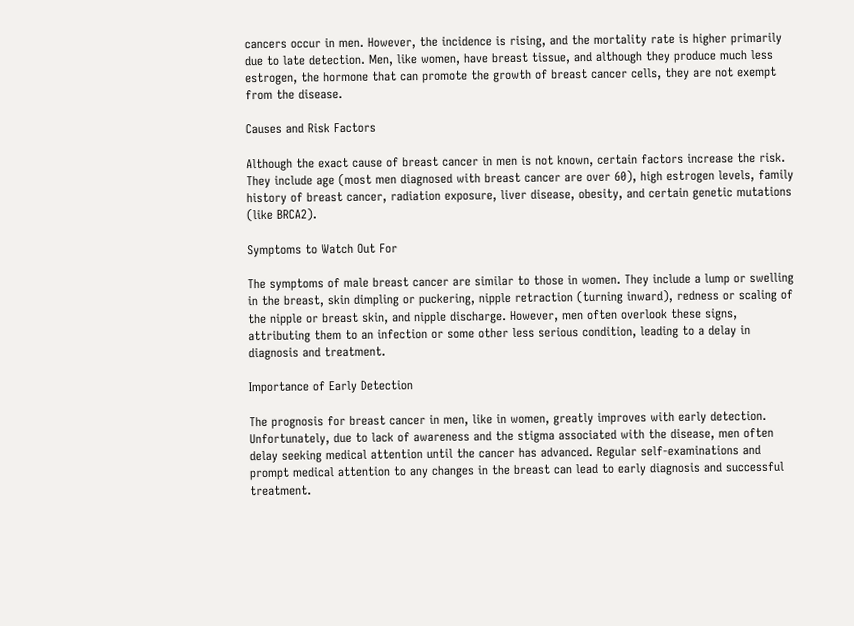cancers occur in men. However, the incidence is rising, and the mortality rate is higher primarily due to late detection. Men, like women, have breast tissue, and although they produce much less estrogen, the hormone that can promote the growth of breast cancer cells, they are not exempt from the disease.

Causes and Risk Factors

Although the exact cause of breast cancer in men is not known, certain factors increase the risk. They include age (most men diagnosed with breast cancer are over 60), high estrogen levels, family history of breast cancer, radiation exposure, liver disease, obesity, and certain genetic mutations (like BRCA2).

Symptoms to Watch Out For

The symptoms of male breast cancer are similar to those in women. They include a lump or swelling in the breast, skin dimpling or puckering, nipple retraction (turning inward), redness or scaling of the nipple or breast skin, and nipple discharge. However, men often overlook these signs, attributing them to an infection or some other less serious condition, leading to a delay in diagnosis and treatment.

Importance of Early Detection

The prognosis for breast cancer in men, like in women, greatly improves with early detection. Unfortunately, due to lack of awareness and the stigma associated with the disease, men often delay seeking medical attention until the cancer has advanced. Regular self-examinations and prompt medical attention to any changes in the breast can lead to early diagnosis and successful treatment.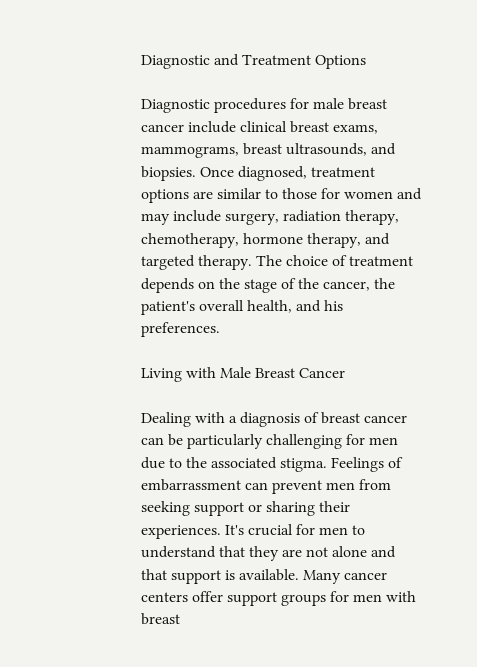Diagnostic and Treatment Options

Diagnostic procedures for male breast cancer include clinical breast exams, mammograms, breast ultrasounds, and biopsies. Once diagnosed, treatment options are similar to those for women and may include surgery, radiation therapy, chemotherapy, hormone therapy, and targeted therapy. The choice of treatment depends on the stage of the cancer, the patient's overall health, and his preferences.

Living with Male Breast Cancer

Dealing with a diagnosis of breast cancer can be particularly challenging for men due to the associated stigma. Feelings of embarrassment can prevent men from seeking support or sharing their experiences. It's crucial for men to understand that they are not alone and that support is available. Many cancer centers offer support groups for men with breast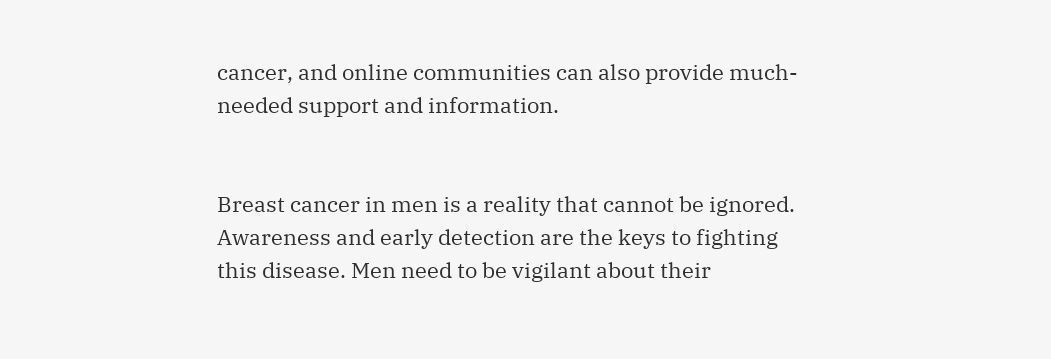cancer, and online communities can also provide much-needed support and information.


Breast cancer in men is a reality that cannot be ignored. Awareness and early detection are the keys to fighting this disease. Men need to be vigilant about their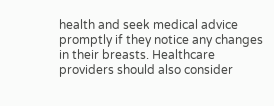health and seek medical advice promptly if they notice any changes in their breasts. Healthcare providers should also consider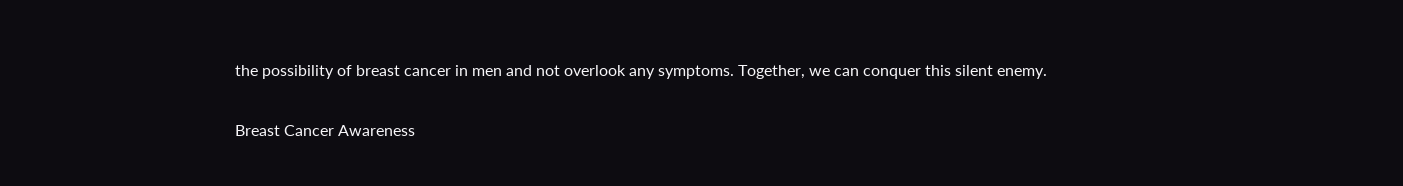the possibility of breast cancer in men and not overlook any symptoms. Together, we can conquer this silent enemy.

Breast Cancer Awareness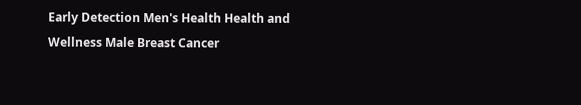Early Detection Men's Health Health and Wellness Male Breast Cancer